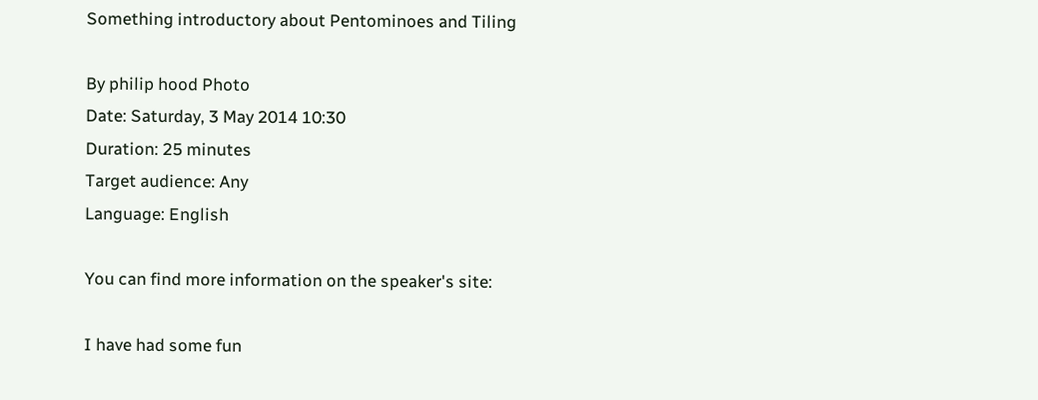Something introductory about Pentominoes and Tiling

By philip hood Photo
Date: Saturday, 3 May 2014 10:30
Duration: 25 minutes
Target audience: Any
Language: English

You can find more information on the speaker's site:

I have had some fun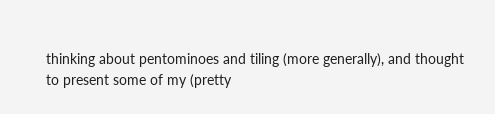thinking about pentominoes and tiling (more generally), and thought to present some of my (pretty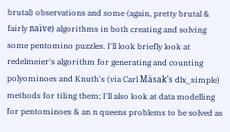brutal) observations and some (again, pretty brutal & fairly naïve) algorithms in both creating and solving some pentomino puzzles. I'll look briefly look at redelmeier's algorithm for generating and counting polyominoes and Knuth's (via Carl Mäsak's dlx_simple) methods for tiling them; I'll also look at data modelling for pentominoes & an n queens problems to be solved as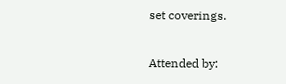set coverings.

Attended by: